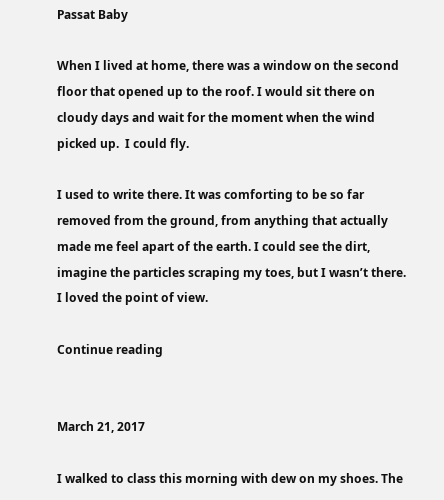Passat Baby

When I lived at home, there was a window on the second floor that opened up to the roof. I would sit there on cloudy days and wait for the moment when the wind picked up.  I could fly.

I used to write there. It was comforting to be so far removed from the ground, from anything that actually made me feel apart of the earth. I could see the dirt, imagine the particles scraping my toes, but I wasn’t there. I loved the point of view.

Continue reading


March 21, 2017

I walked to class this morning with dew on my shoes. The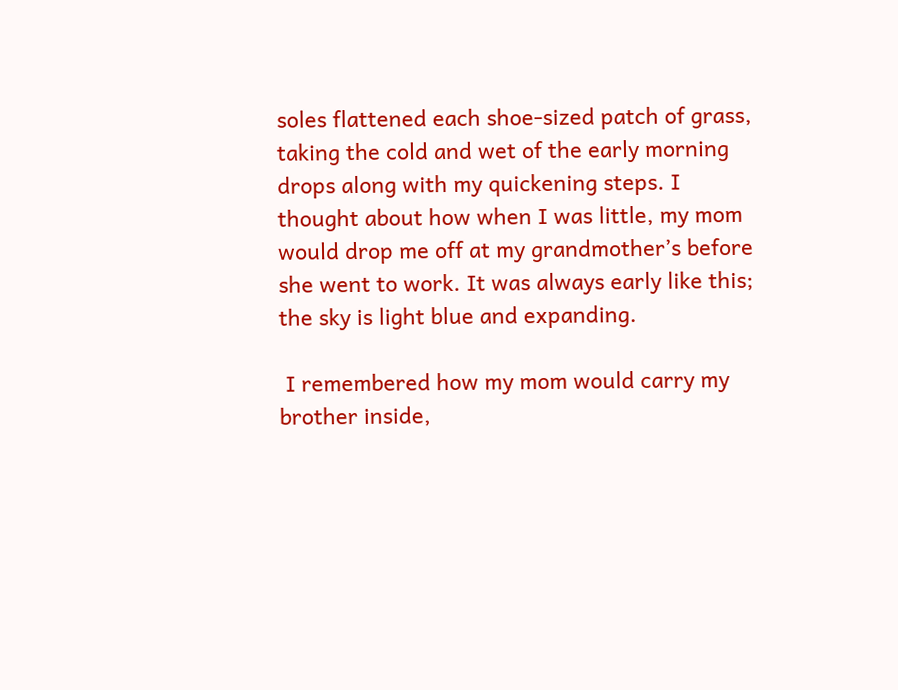soles flattened each shoe-sized patch of grass, taking the cold and wet of the early morning drops along with my quickening steps. I thought about how when I was little, my mom would drop me off at my grandmother’s before she went to work. It was always early like this; the sky is light blue and expanding.

 I remembered how my mom would carry my brother inside,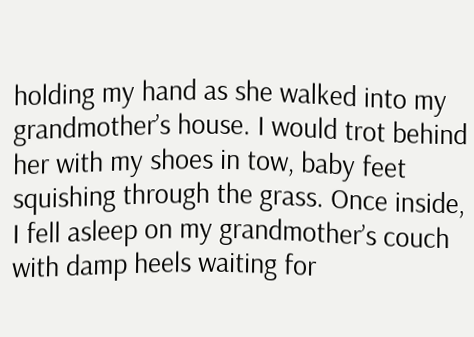holding my hand as she walked into my grandmother’s house. I would trot behind her with my shoes in tow, baby feet squishing through the grass. Once inside, I fell asleep on my grandmother’s couch with damp heels waiting for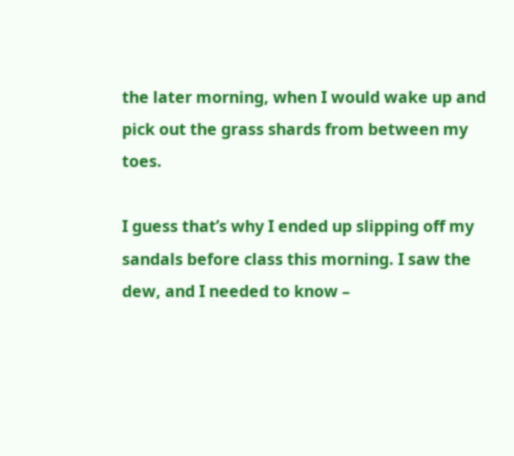the later morning, when I would wake up and pick out the grass shards from between my toes.

I guess that’s why I ended up slipping off my sandals before class this morning. I saw the dew, and I needed to know –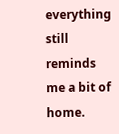everything still reminds me a bit of home.